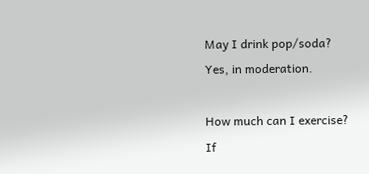May I drink pop/soda?
Yes, in moderation.

How much can I exercise?
If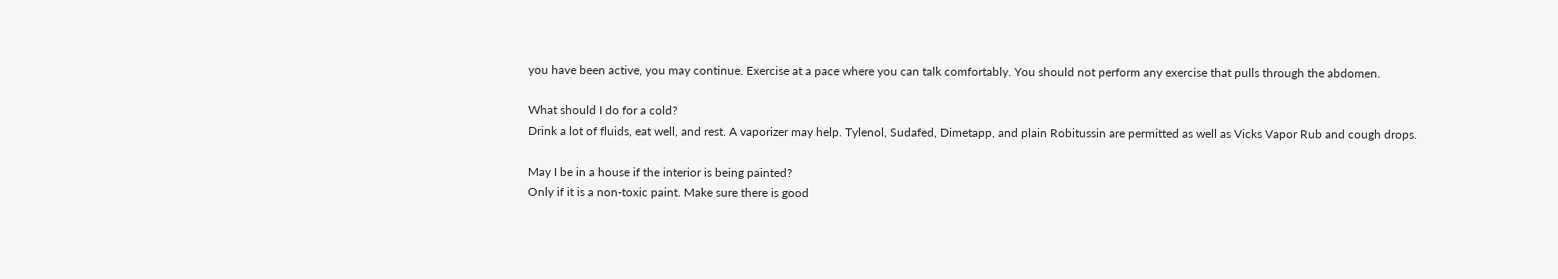you have been active, you may continue. Exercise at a pace where you can talk comfortably. You should not perform any exercise that pulls through the abdomen.

What should I do for a cold?
Drink a lot of fluids, eat well, and rest. A vaporizer may help. Tylenol, Sudafed, Dimetapp, and plain Robitussin are permitted as well as Vicks Vapor Rub and cough drops.

May I be in a house if the interior is being painted?
Only if it is a non-toxic paint. Make sure there is good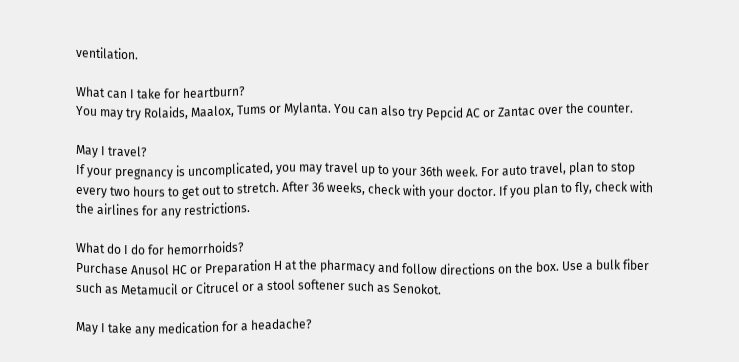ventilation.

What can I take for heartburn?
You may try Rolaids, Maalox, Tums or Mylanta. You can also try Pepcid AC or Zantac over the counter.

May I travel?
If your pregnancy is uncomplicated, you may travel up to your 36th week. For auto travel, plan to stop every two hours to get out to stretch. After 36 weeks, check with your doctor. If you plan to fly, check with the airlines for any restrictions.

What do I do for hemorrhoids?
Purchase Anusol HC or Preparation H at the pharmacy and follow directions on the box. Use a bulk fiber such as Metamucil or Citrucel or a stool softener such as Senokot.

May I take any medication for a headache?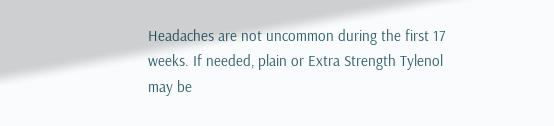Headaches are not uncommon during the first 17 weeks. If needed, plain or Extra Strength Tylenol may be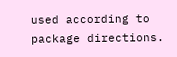used according to package directions.